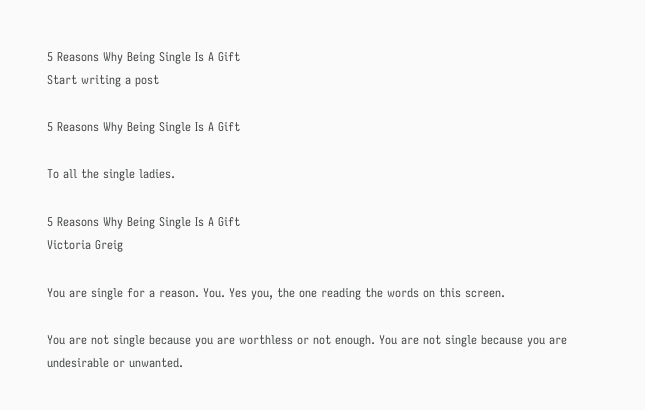5 Reasons Why Being Single Is A Gift
Start writing a post

5 Reasons Why Being Single Is A Gift

To all the single ladies.

5 Reasons Why Being Single Is A Gift
Victoria Greig

You are single for a reason. You. Yes you, the one reading the words on this screen.

You are not single because you are worthless or not enough. You are not single because you are undesirable or unwanted.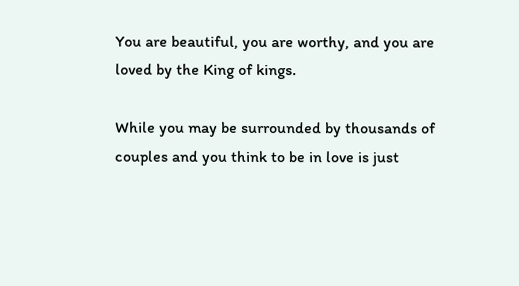You are beautiful, you are worthy, and you are loved by the King of kings.

While you may be surrounded by thousands of couples and you think to be in love is just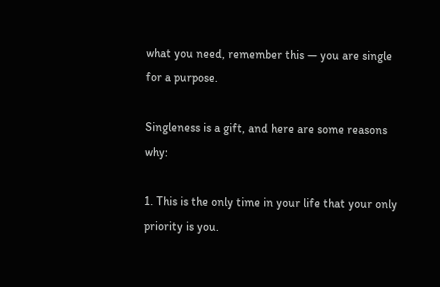what you need, remember this — you are single for a purpose.

Singleness is a gift, and here are some reasons why:

1. This is the only time in your life that your only priority is you.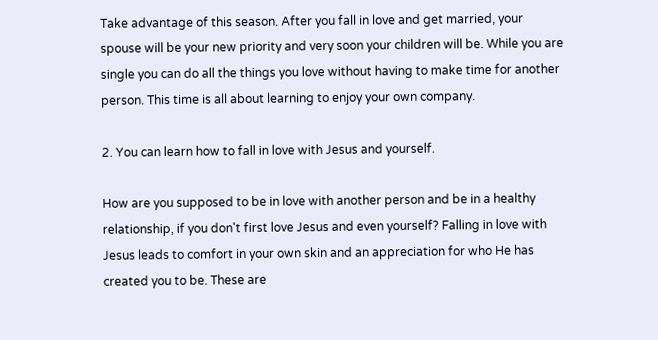Take advantage of this season. After you fall in love and get married, your spouse will be your new priority and very soon your children will be. While you are single you can do all the things you love without having to make time for another person. This time is all about learning to enjoy your own company.

2. You can learn how to fall in love with Jesus and yourself.

How are you supposed to be in love with another person and be in a healthy relationship, if you don't first love Jesus and even yourself? Falling in love with Jesus leads to comfort in your own skin and an appreciation for who He has created you to be. These are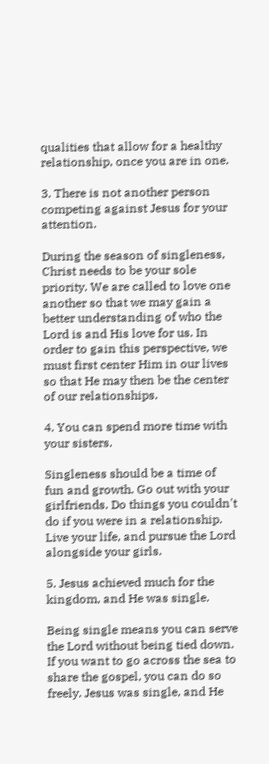qualities that allow for a healthy relationship, once you are in one.

3. There is not another person competing against Jesus for your attention.

During the season of singleness, Christ needs to be your sole priority. We are called to love one another so that we may gain a better understanding of who the Lord is and His love for us. In order to gain this perspective, we must first center Him in our lives so that He may then be the center of our relationships.

4. You can spend more time with your sisters.

Singleness should be a time of fun and growth. Go out with your girlfriends. Do things you couldn't do if you were in a relationship. Live your life, and pursue the Lord alongside your girls.

5. Jesus achieved much for the kingdom, and He was single.

Being single means you can serve the Lord without being tied down. If you want to go across the sea to share the gospel, you can do so freely. Jesus was single, and He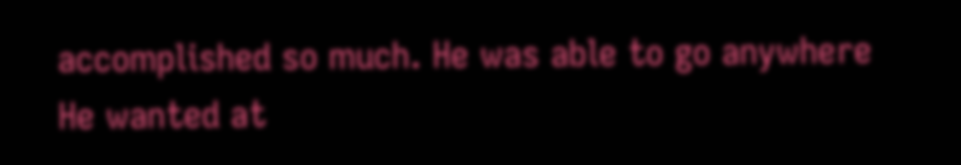accomplished so much. He was able to go anywhere He wanted at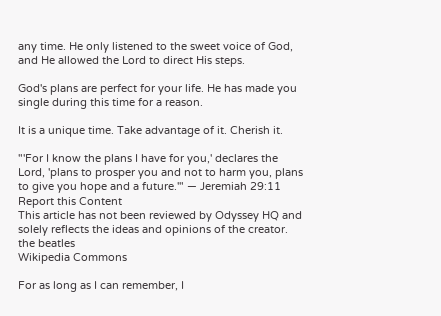any time. He only listened to the sweet voice of God, and He allowed the Lord to direct His steps.

God's plans are perfect for your life. He has made you single during this time for a reason.

It is a unique time. Take advantage of it. Cherish it.

"'For I know the plans I have for you,' declares the Lord, 'plans to prosper you and not to harm you, plans to give you hope and a future.'" — Jeremiah 29:11
Report this Content
This article has not been reviewed by Odyssey HQ and solely reflects the ideas and opinions of the creator.
the beatles
Wikipedia Commons

For as long as I can remember, I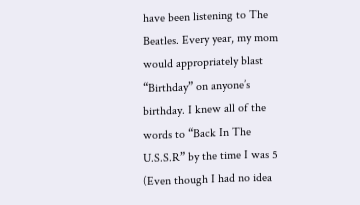have been listening to The Beatles. Every year, my mom would appropriately blast “Birthday” on anyone’s birthday. I knew all of the words to “Back In The U.S.S.R” by the time I was 5 (Even though I had no idea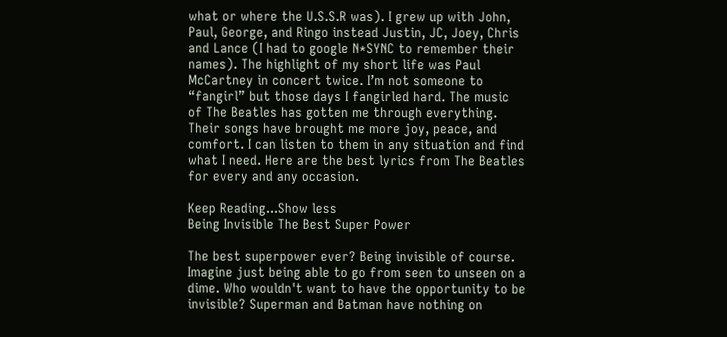what or where the U.S.S.R was). I grew up with John, Paul, George, and Ringo instead Justin, JC, Joey, Chris and Lance (I had to google N*SYNC to remember their names). The highlight of my short life was Paul McCartney in concert twice. I’m not someone to “fangirl” but those days I fangirled hard. The music of The Beatles has gotten me through everything. Their songs have brought me more joy, peace, and comfort. I can listen to them in any situation and find what I need. Here are the best lyrics from The Beatles for every and any occasion.

Keep Reading...Show less
Being Invisible The Best Super Power

The best superpower ever? Being invisible of course. Imagine just being able to go from seen to unseen on a dime. Who wouldn't want to have the opportunity to be invisible? Superman and Batman have nothing on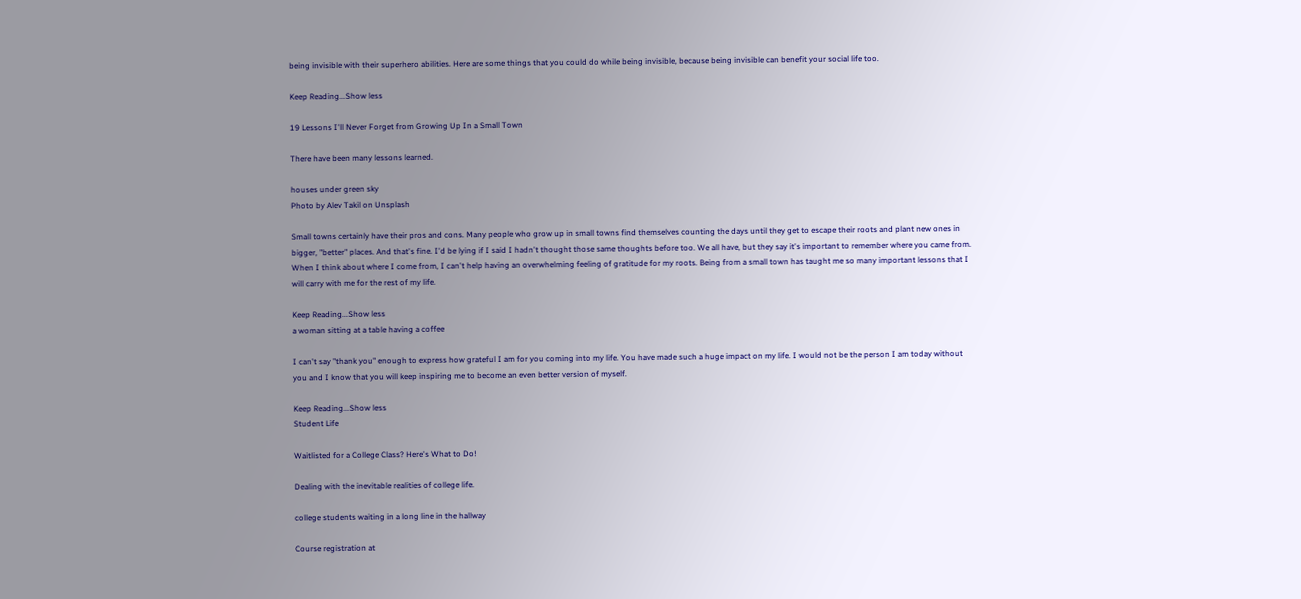being invisible with their superhero abilities. Here are some things that you could do while being invisible, because being invisible can benefit your social life too.

Keep Reading...Show less

19 Lessons I'll Never Forget from Growing Up In a Small Town

There have been many lessons learned.

houses under green sky
Photo by Alev Takil on Unsplash

Small towns certainly have their pros and cons. Many people who grow up in small towns find themselves counting the days until they get to escape their roots and plant new ones in bigger, "better" places. And that's fine. I'd be lying if I said I hadn't thought those same thoughts before too. We all have, but they say it's important to remember where you came from. When I think about where I come from, I can't help having an overwhelming feeling of gratitude for my roots. Being from a small town has taught me so many important lessons that I will carry with me for the rest of my life.

Keep Reading...Show less
a woman sitting at a table having a coffee

I can't say "thank you" enough to express how grateful I am for you coming into my life. You have made such a huge impact on my life. I would not be the person I am today without you and I know that you will keep inspiring me to become an even better version of myself.

Keep Reading...Show less
Student Life

Waitlisted for a College Class? Here's What to Do!

Dealing with the inevitable realities of college life.

college students waiting in a long line in the hallway

Course registration at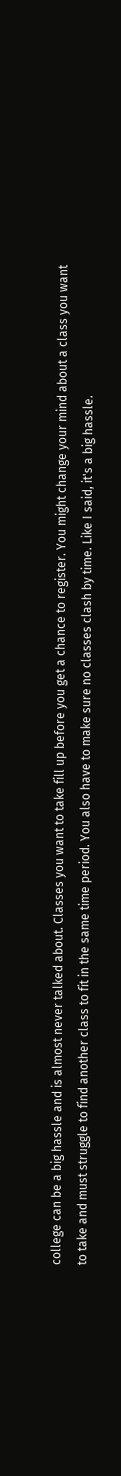college can be a big hassle and is almost never talked about. Classes you want to take fill up before you get a chance to register. You might change your mind about a class you want to take and must struggle to find another class to fit in the same time period. You also have to make sure no classes clash by time. Like I said, it's a big hassle.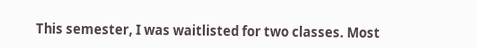This semester, I was waitlisted for two classes. Most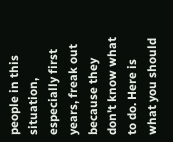people in this situation, especially first years, freak out because they don't know what to do. Here is what you should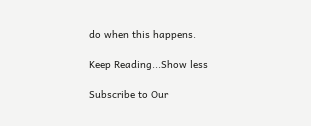do when this happens.

Keep Reading...Show less

Subscribe to Our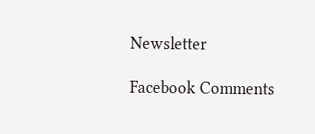Newsletter

Facebook Comments